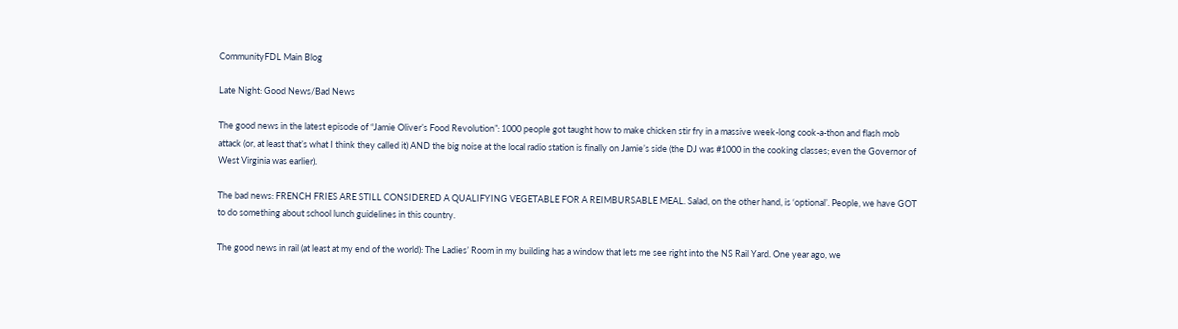CommunityFDL Main Blog

Late Night: Good News/Bad News

The good news in the latest episode of “Jamie Oliver’s Food Revolution”: 1000 people got taught how to make chicken stir fry in a massive week-long cook-a-thon and flash mob attack (or, at least that’s what I think they called it) AND the big noise at the local radio station is finally on Jamie’s side (the DJ was #1000 in the cooking classes; even the Governor of West Virginia was earlier).

The bad news: FRENCH FRIES ARE STILL CONSIDERED A QUALIFYING VEGETABLE FOR A REIMBURSABLE MEAL. Salad, on the other hand, is ‘optional’. People, we have GOT to do something about school lunch guidelines in this country.

The good news in rail (at least at my end of the world): The Ladies’ Room in my building has a window that lets me see right into the NS Rail Yard. One year ago, we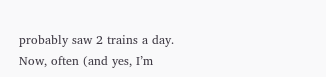probably saw 2 trains a day. Now, often (and yes, I’m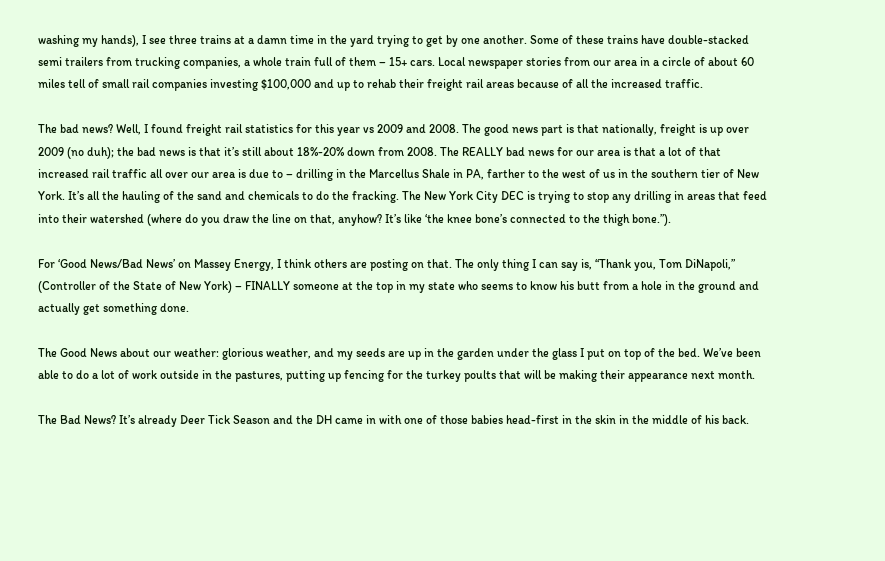washing my hands), I see three trains at a damn time in the yard trying to get by one another. Some of these trains have double-stacked semi trailers from trucking companies, a whole train full of them – 15+ cars. Local newspaper stories from our area in a circle of about 60 miles tell of small rail companies investing $100,000 and up to rehab their freight rail areas because of all the increased traffic.

The bad news? Well, I found freight rail statistics for this year vs 2009 and 2008. The good news part is that nationally, freight is up over 2009 (no duh); the bad news is that it’s still about 18%-20% down from 2008. The REALLY bad news for our area is that a lot of that increased rail traffic all over our area is due to – drilling in the Marcellus Shale in PA, farther to the west of us in the southern tier of New York. It’s all the hauling of the sand and chemicals to do the fracking. The New York City DEC is trying to stop any drilling in areas that feed into their watershed (where do you draw the line on that, anyhow? It’s like ‘the knee bone’s connected to the thigh bone.”).

For ‘Good News/Bad News’ on Massey Energy, I think others are posting on that. The only thing I can say is, “Thank you, Tom DiNapoli,” (Controller of the State of New York) – FINALLY someone at the top in my state who seems to know his butt from a hole in the ground and actually get something done.

The Good News about our weather: glorious weather, and my seeds are up in the garden under the glass I put on top of the bed. We’ve been able to do a lot of work outside in the pastures, putting up fencing for the turkey poults that will be making their appearance next month.

The Bad News? It’s already Deer Tick Season and the DH came in with one of those babies head-first in the skin in the middle of his back.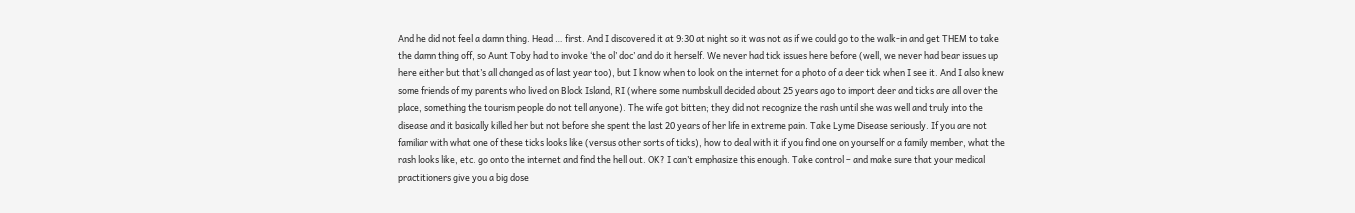And he did not feel a damn thing. Head … first. And I discovered it at 9:30 at night so it was not as if we could go to the walk-in and get THEM to take the damn thing off, so Aunt Toby had to invoke ‘the ol’ doc’ and do it herself. We never had tick issues here before (well, we never had bear issues up here either but that’s all changed as of last year too), but I know when to look on the internet for a photo of a deer tick when I see it. And I also knew some friends of my parents who lived on Block Island, RI (where some numbskull decided about 25 years ago to import deer and ticks are all over the place, something the tourism people do not tell anyone). The wife got bitten; they did not recognize the rash until she was well and truly into the disease and it basically killed her but not before she spent the last 20 years of her life in extreme pain. Take Lyme Disease seriously. If you are not familiar with what one of these ticks looks like (versus other sorts of ticks), how to deal with it if you find one on yourself or a family member, what the rash looks like, etc. go onto the internet and find the hell out. OK? I can’t emphasize this enough. Take control – and make sure that your medical practitioners give you a big dose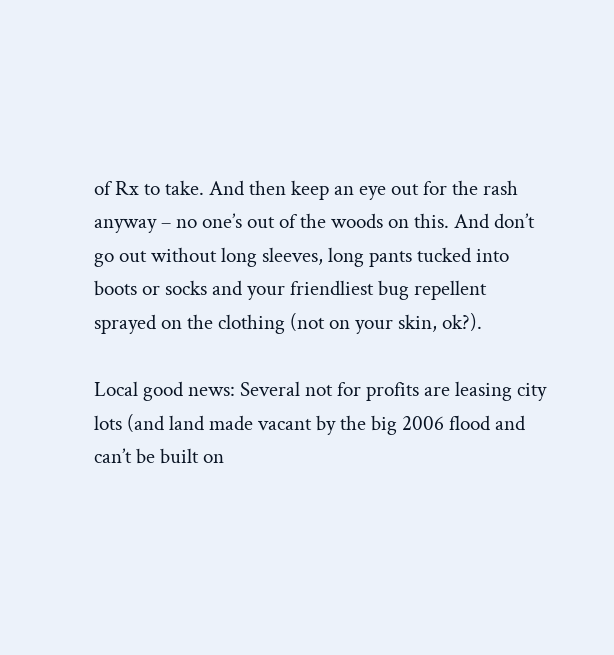of Rx to take. And then keep an eye out for the rash anyway – no one’s out of the woods on this. And don’t go out without long sleeves, long pants tucked into boots or socks and your friendliest bug repellent sprayed on the clothing (not on your skin, ok?).

Local good news: Several not for profits are leasing city lots (and land made vacant by the big 2006 flood and can’t be built on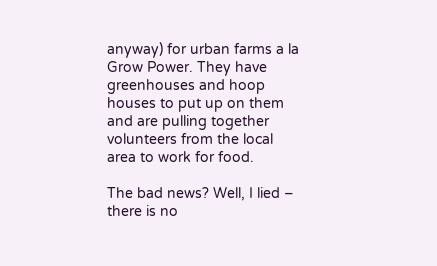anyway) for urban farms a la Grow Power. They have greenhouses and hoop houses to put up on them and are pulling together volunteers from the local area to work for food.

The bad news? Well, I lied – there is no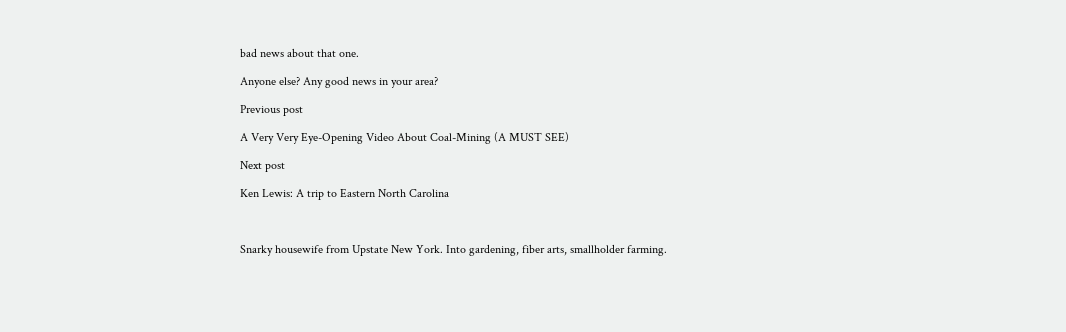bad news about that one.

Anyone else? Any good news in your area?

Previous post

A Very Very Eye-Opening Video About Coal-Mining (A MUST SEE)

Next post

Ken Lewis: A trip to Eastern North Carolina



Snarky housewife from Upstate New York. Into gardening, fiber arts, smallholder farming.